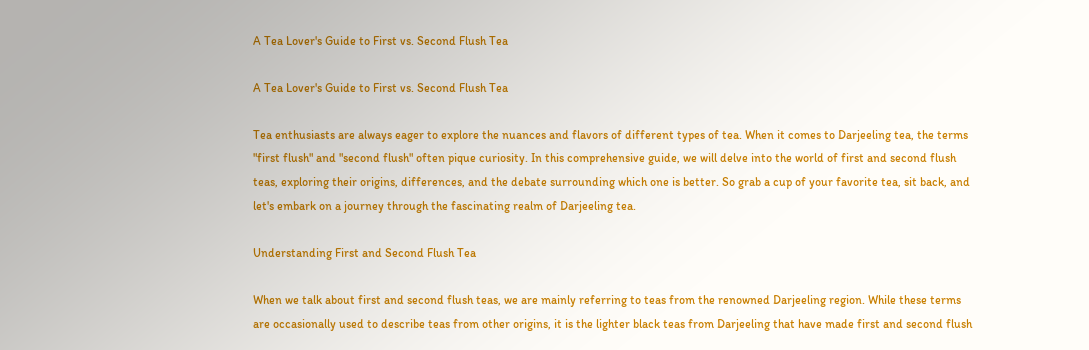A Tea Lover's Guide to First vs. Second Flush Tea

A Tea Lover's Guide to First vs. Second Flush Tea

Tea enthusiasts are always eager to explore the nuances and flavors of different types of tea. When it comes to Darjeeling tea, the terms "first flush" and "second flush" often pique curiosity. In this comprehensive guide, we will delve into the world of first and second flush teas, exploring their origins, differences, and the debate surrounding which one is better. So grab a cup of your favorite tea, sit back, and let's embark on a journey through the fascinating realm of Darjeeling tea.

Understanding First and Second Flush Tea

When we talk about first and second flush teas, we are mainly referring to teas from the renowned Darjeeling region. While these terms are occasionally used to describe teas from other origins, it is the lighter black teas from Darjeeling that have made first and second flush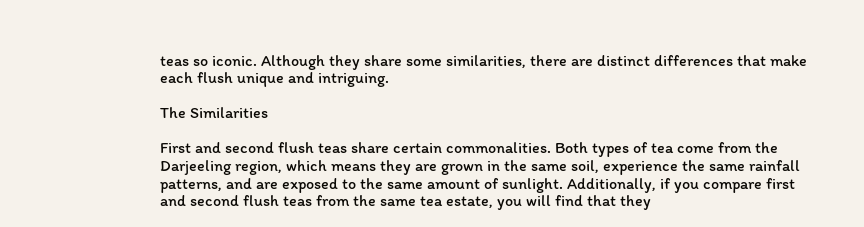teas so iconic. Although they share some similarities, there are distinct differences that make each flush unique and intriguing.

The Similarities

First and second flush teas share certain commonalities. Both types of tea come from the Darjeeling region, which means they are grown in the same soil, experience the same rainfall patterns, and are exposed to the same amount of sunlight. Additionally, if you compare first and second flush teas from the same tea estate, you will find that they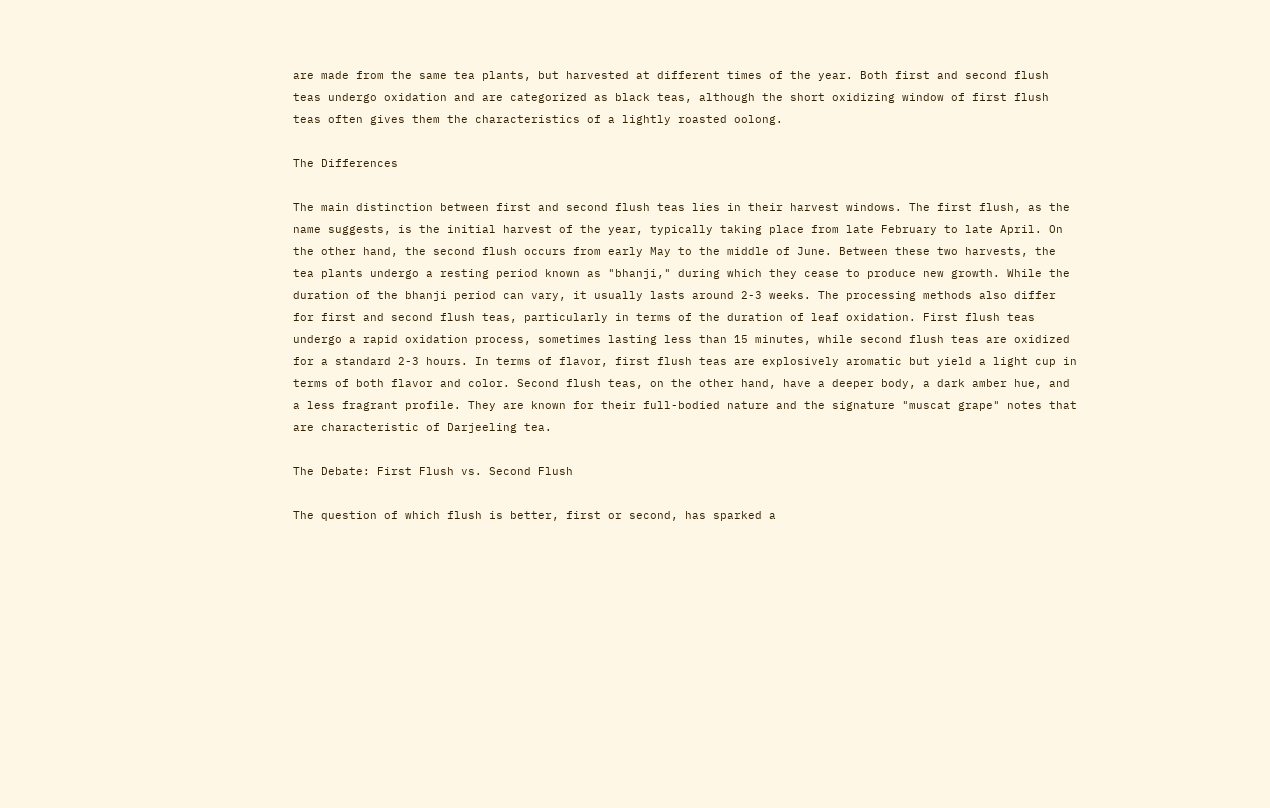are made from the same tea plants, but harvested at different times of the year. Both first and second flush teas undergo oxidation and are categorized as black teas, although the short oxidizing window of first flush teas often gives them the characteristics of a lightly roasted oolong.

The Differences

The main distinction between first and second flush teas lies in their harvest windows. The first flush, as the name suggests, is the initial harvest of the year, typically taking place from late February to late April. On the other hand, the second flush occurs from early May to the middle of June. Between these two harvests, the tea plants undergo a resting period known as "bhanji," during which they cease to produce new growth. While the duration of the bhanji period can vary, it usually lasts around 2-3 weeks. The processing methods also differ for first and second flush teas, particularly in terms of the duration of leaf oxidation. First flush teas undergo a rapid oxidation process, sometimes lasting less than 15 minutes, while second flush teas are oxidized for a standard 2-3 hours. In terms of flavor, first flush teas are explosively aromatic but yield a light cup in terms of both flavor and color. Second flush teas, on the other hand, have a deeper body, a dark amber hue, and a less fragrant profile. They are known for their full-bodied nature and the signature "muscat grape" notes that are characteristic of Darjeeling tea.

The Debate: First Flush vs. Second Flush

The question of which flush is better, first or second, has sparked a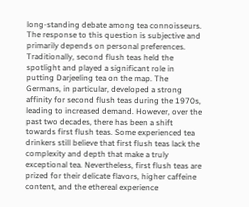long-standing debate among tea connoisseurs. The response to this question is subjective and primarily depends on personal preferences. Traditionally, second flush teas held the spotlight and played a significant role in putting Darjeeling tea on the map. The Germans, in particular, developed a strong affinity for second flush teas during the 1970s, leading to increased demand. However, over the past two decades, there has been a shift towards first flush teas. Some experienced tea drinkers still believe that first flush teas lack the complexity and depth that make a truly exceptional tea. Nevertheless, first flush teas are prized for their delicate flavors, higher caffeine content, and the ethereal experience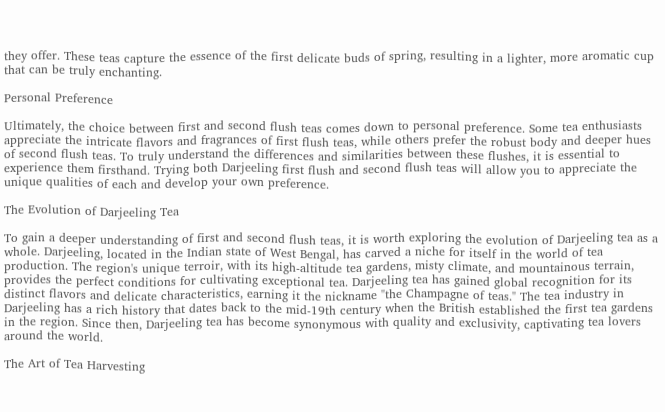they offer. These teas capture the essence of the first delicate buds of spring, resulting in a lighter, more aromatic cup that can be truly enchanting.

Personal Preference

Ultimately, the choice between first and second flush teas comes down to personal preference. Some tea enthusiasts appreciate the intricate flavors and fragrances of first flush teas, while others prefer the robust body and deeper hues of second flush teas. To truly understand the differences and similarities between these flushes, it is essential to experience them firsthand. Trying both Darjeeling first flush and second flush teas will allow you to appreciate the unique qualities of each and develop your own preference.

The Evolution of Darjeeling Tea

To gain a deeper understanding of first and second flush teas, it is worth exploring the evolution of Darjeeling tea as a whole. Darjeeling, located in the Indian state of West Bengal, has carved a niche for itself in the world of tea production. The region's unique terroir, with its high-altitude tea gardens, misty climate, and mountainous terrain, provides the perfect conditions for cultivating exceptional tea. Darjeeling tea has gained global recognition for its distinct flavors and delicate characteristics, earning it the nickname "the Champagne of teas." The tea industry in Darjeeling has a rich history that dates back to the mid-19th century when the British established the first tea gardens in the region. Since then, Darjeeling tea has become synonymous with quality and exclusivity, captivating tea lovers around the world.

The Art of Tea Harvesting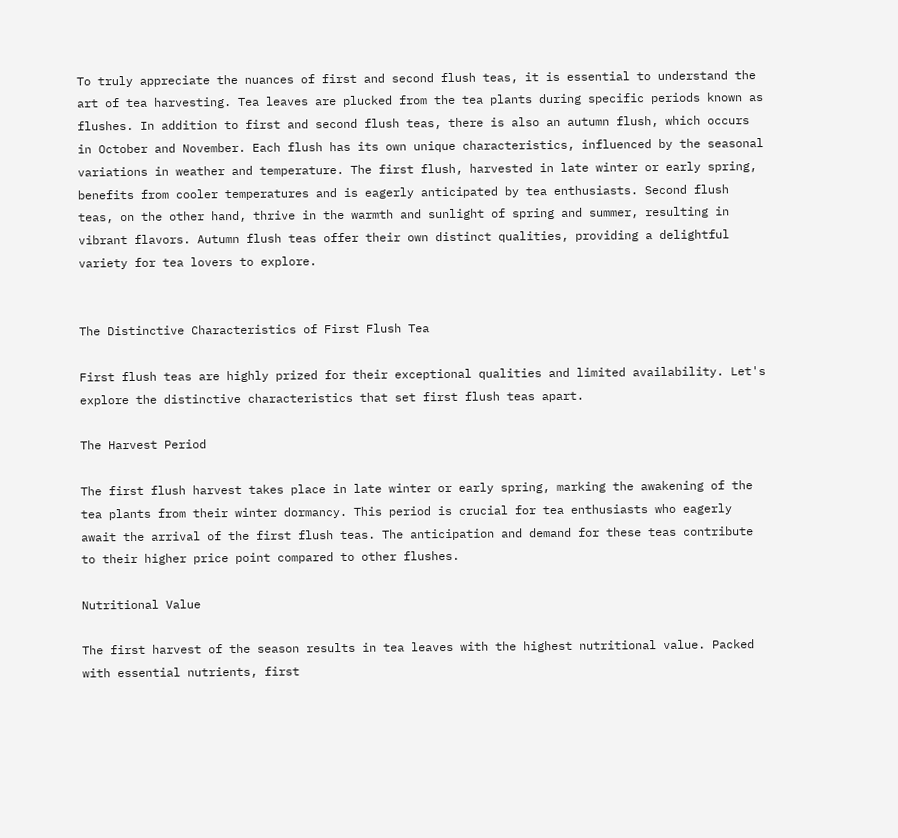To truly appreciate the nuances of first and second flush teas, it is essential to understand the art of tea harvesting. Tea leaves are plucked from the tea plants during specific periods known as flushes. In addition to first and second flush teas, there is also an autumn flush, which occurs in October and November. Each flush has its own unique characteristics, influenced by the seasonal variations in weather and temperature. The first flush, harvested in late winter or early spring, benefits from cooler temperatures and is eagerly anticipated by tea enthusiasts. Second flush teas, on the other hand, thrive in the warmth and sunlight of spring and summer, resulting in vibrant flavors. Autumn flush teas offer their own distinct qualities, providing a delightful variety for tea lovers to explore.


The Distinctive Characteristics of First Flush Tea

First flush teas are highly prized for their exceptional qualities and limited availability. Let's explore the distinctive characteristics that set first flush teas apart.

The Harvest Period

The first flush harvest takes place in late winter or early spring, marking the awakening of the tea plants from their winter dormancy. This period is crucial for tea enthusiasts who eagerly await the arrival of the first flush teas. The anticipation and demand for these teas contribute to their higher price point compared to other flushes.

Nutritional Value

The first harvest of the season results in tea leaves with the highest nutritional value. Packed with essential nutrients, first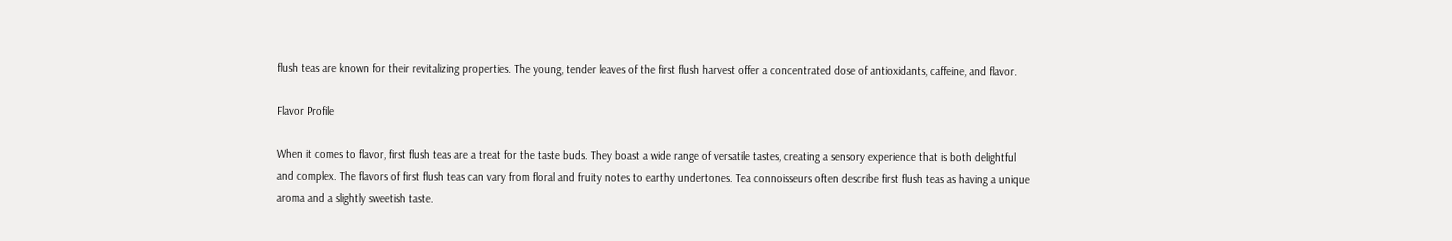flush teas are known for their revitalizing properties. The young, tender leaves of the first flush harvest offer a concentrated dose of antioxidants, caffeine, and flavor.

Flavor Profile

When it comes to flavor, first flush teas are a treat for the taste buds. They boast a wide range of versatile tastes, creating a sensory experience that is both delightful and complex. The flavors of first flush teas can vary from floral and fruity notes to earthy undertones. Tea connoisseurs often describe first flush teas as having a unique aroma and a slightly sweetish taste.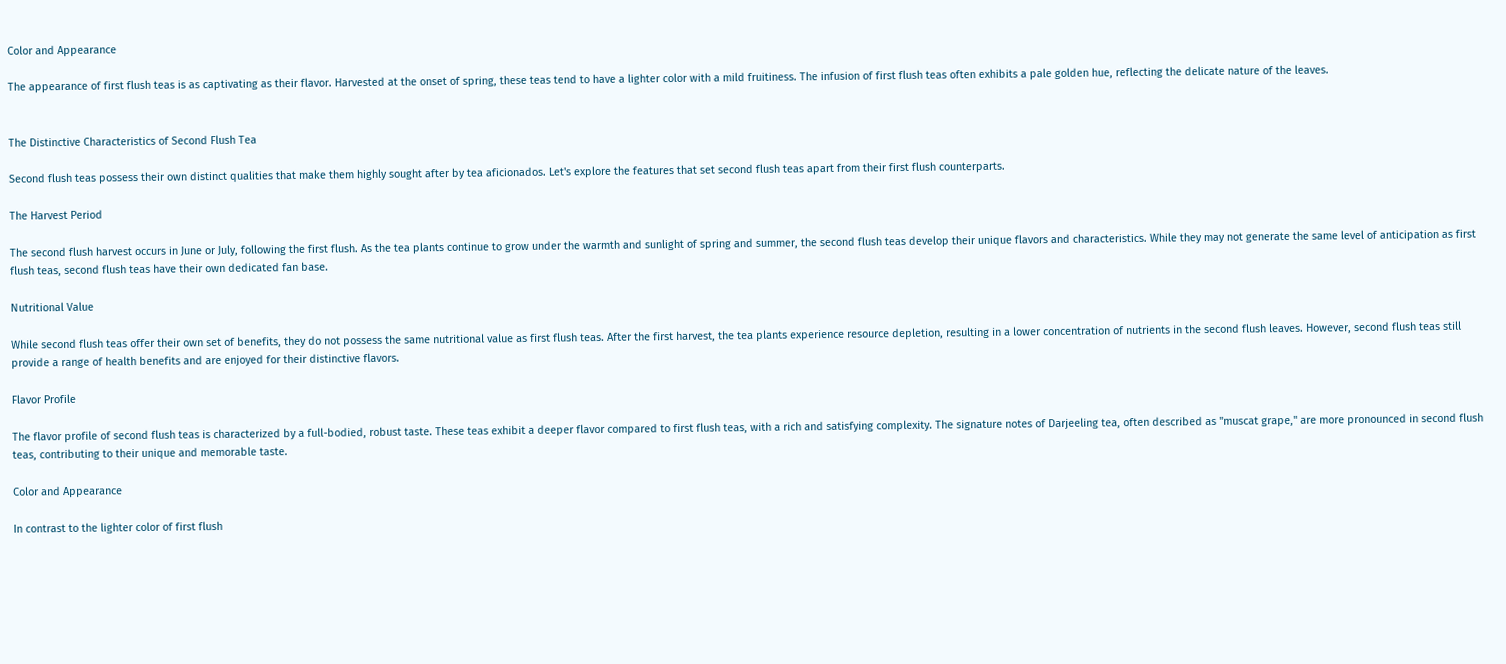Color and Appearance

The appearance of first flush teas is as captivating as their flavor. Harvested at the onset of spring, these teas tend to have a lighter color with a mild fruitiness. The infusion of first flush teas often exhibits a pale golden hue, reflecting the delicate nature of the leaves.


The Distinctive Characteristics of Second Flush Tea

Second flush teas possess their own distinct qualities that make them highly sought after by tea aficionados. Let's explore the features that set second flush teas apart from their first flush counterparts.

The Harvest Period

The second flush harvest occurs in June or July, following the first flush. As the tea plants continue to grow under the warmth and sunlight of spring and summer, the second flush teas develop their unique flavors and characteristics. While they may not generate the same level of anticipation as first flush teas, second flush teas have their own dedicated fan base.

Nutritional Value

While second flush teas offer their own set of benefits, they do not possess the same nutritional value as first flush teas. After the first harvest, the tea plants experience resource depletion, resulting in a lower concentration of nutrients in the second flush leaves. However, second flush teas still provide a range of health benefits and are enjoyed for their distinctive flavors.

Flavor Profile

The flavor profile of second flush teas is characterized by a full-bodied, robust taste. These teas exhibit a deeper flavor compared to first flush teas, with a rich and satisfying complexity. The signature notes of Darjeeling tea, often described as "muscat grape," are more pronounced in second flush teas, contributing to their unique and memorable taste.

Color and Appearance

In contrast to the lighter color of first flush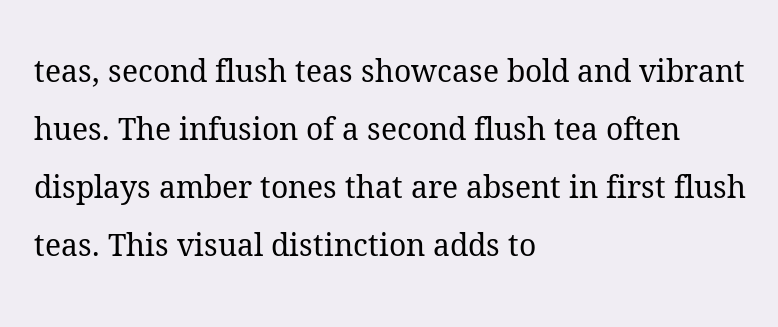teas, second flush teas showcase bold and vibrant hues. The infusion of a second flush tea often displays amber tones that are absent in first flush teas. This visual distinction adds to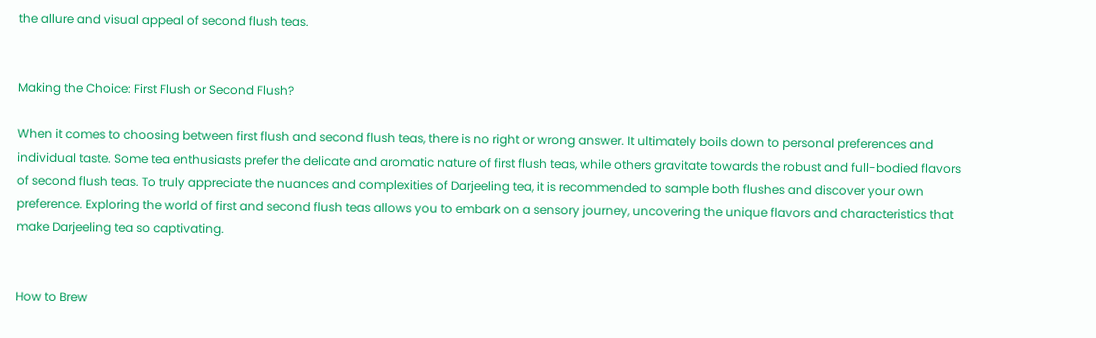the allure and visual appeal of second flush teas.


Making the Choice: First Flush or Second Flush?

When it comes to choosing between first flush and second flush teas, there is no right or wrong answer. It ultimately boils down to personal preferences and individual taste. Some tea enthusiasts prefer the delicate and aromatic nature of first flush teas, while others gravitate towards the robust and full-bodied flavors of second flush teas. To truly appreciate the nuances and complexities of Darjeeling tea, it is recommended to sample both flushes and discover your own preference. Exploring the world of first and second flush teas allows you to embark on a sensory journey, uncovering the unique flavors and characteristics that make Darjeeling tea so captivating.


How to Brew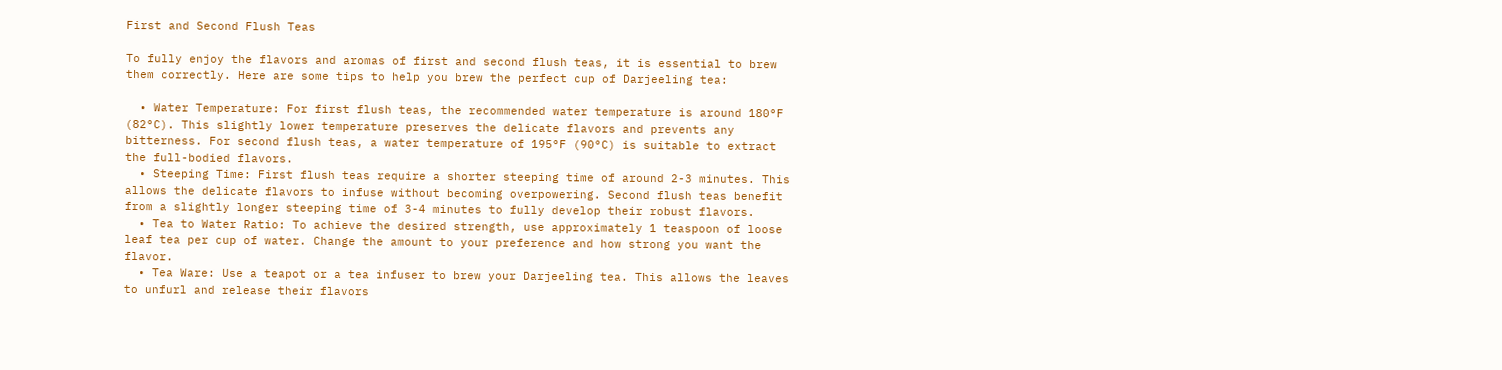First and Second Flush Teas

To fully enjoy the flavors and aromas of first and second flush teas, it is essential to brew them correctly. Here are some tips to help you brew the perfect cup of Darjeeling tea:

  • Water Temperature: For first flush teas, the recommended water temperature is around 180°F (82°C). This slightly lower temperature preserves the delicate flavors and prevents any bitterness. For second flush teas, a water temperature of 195°F (90°C) is suitable to extract the full-bodied flavors.
  • Steeping Time: First flush teas require a shorter steeping time of around 2-3 minutes. This allows the delicate flavors to infuse without becoming overpowering. Second flush teas benefit from a slightly longer steeping time of 3-4 minutes to fully develop their robust flavors.
  • Tea to Water Ratio: To achieve the desired strength, use approximately 1 teaspoon of loose leaf tea per cup of water. Change the amount to your preference and how strong you want the flavor.
  • Tea Ware: Use a teapot or a tea infuser to brew your Darjeeling tea. This allows the leaves to unfurl and release their flavors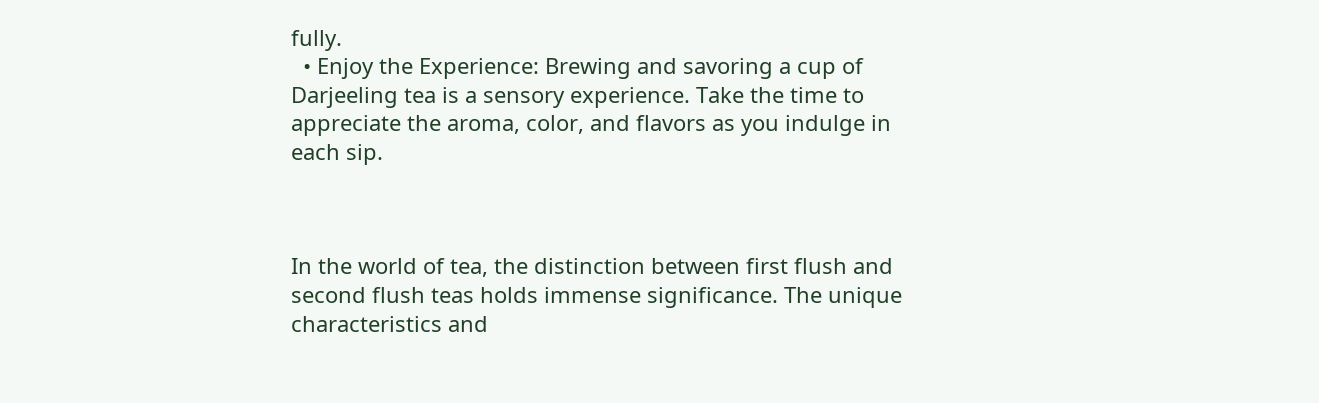fully.
  • Enjoy the Experience: Brewing and savoring a cup of Darjeeling tea is a sensory experience. Take the time to appreciate the aroma, color, and flavors as you indulge in each sip.



In the world of tea, the distinction between first flush and second flush teas holds immense significance. The unique characteristics and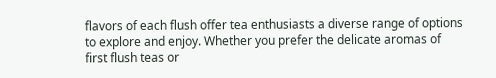flavors of each flush offer tea enthusiasts a diverse range of options to explore and enjoy. Whether you prefer the delicate aromas of first flush teas or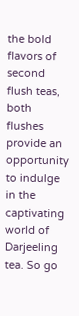the bold flavors of second flush teas, both flushes provide an opportunity to indulge in the captivating world of Darjeeling tea. So go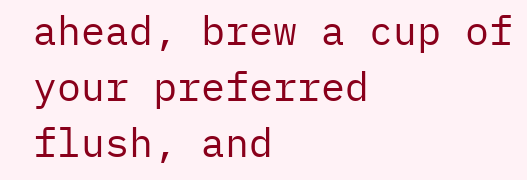ahead, brew a cup of your preferred flush, and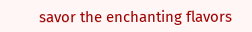savor the enchanting flavors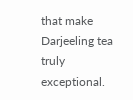that make Darjeeling tea truly exceptional.